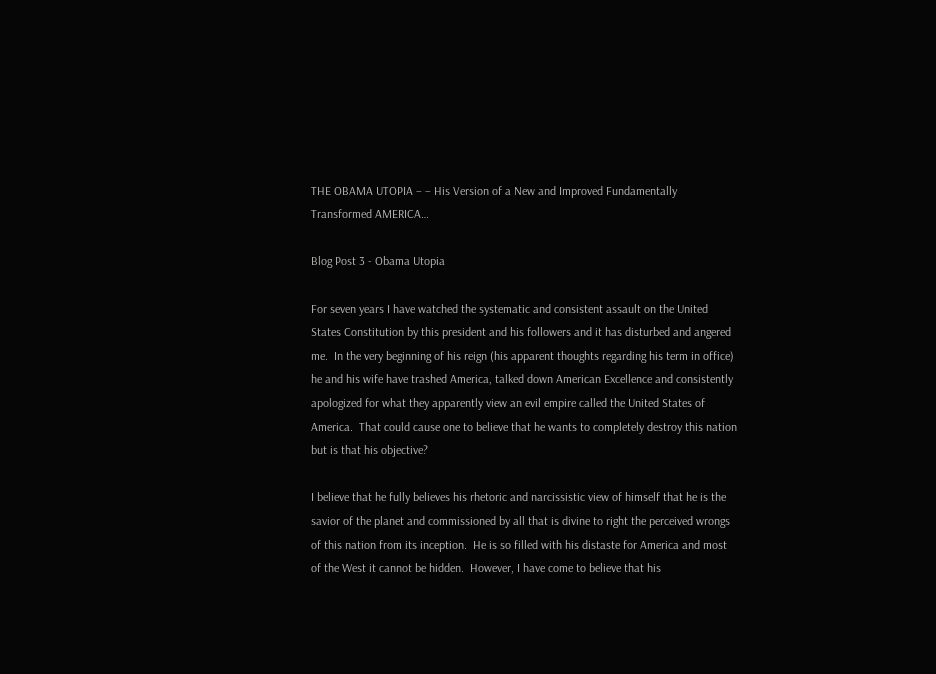THE OBAMA UTOPIA – – His Version of a New and Improved Fundamentally Transformed AMERICA…

Blog Post 3 - Obama Utopia

For seven years I have watched the systematic and consistent assault on the United States Constitution by this president and his followers and it has disturbed and angered me.  In the very beginning of his reign (his apparent thoughts regarding his term in office) he and his wife have trashed America, talked down American Excellence and consistently apologized for what they apparently view an evil empire called the United States of America.  That could cause one to believe that he wants to completely destroy this nation but is that his objective?

I believe that he fully believes his rhetoric and narcissistic view of himself that he is the savior of the planet and commissioned by all that is divine to right the perceived wrongs of this nation from its inception.  He is so filled with his distaste for America and most of the West it cannot be hidden.  However, I have come to believe that his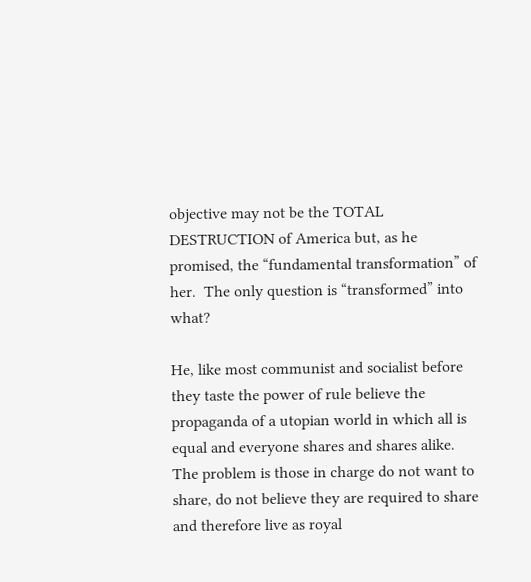objective may not be the TOTAL DESTRUCTION of America but, as he promised, the “fundamental transformation” of her.  The only question is “transformed” into what?

He, like most communist and socialist before they taste the power of rule believe the propaganda of a utopian world in which all is equal and everyone shares and shares alike.  The problem is those in charge do not want to share, do not believe they are required to share and therefore live as royal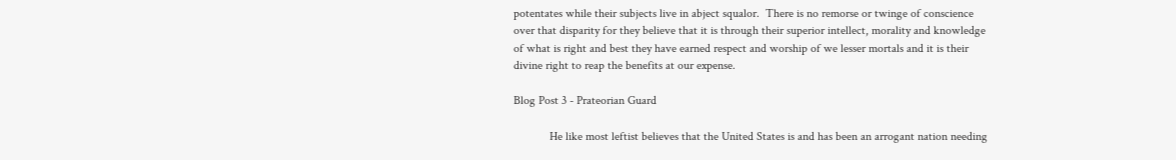potentates while their subjects live in abject squalor.  There is no remorse or twinge of conscience over that disparity for they believe that it is through their superior intellect, morality and knowledge of what is right and best they have earned respect and worship of we lesser mortals and it is their divine right to reap the benefits at our expense.

Blog Post 3 - Prateorian Guard

            He like most leftist believes that the United States is and has been an arrogant nation needing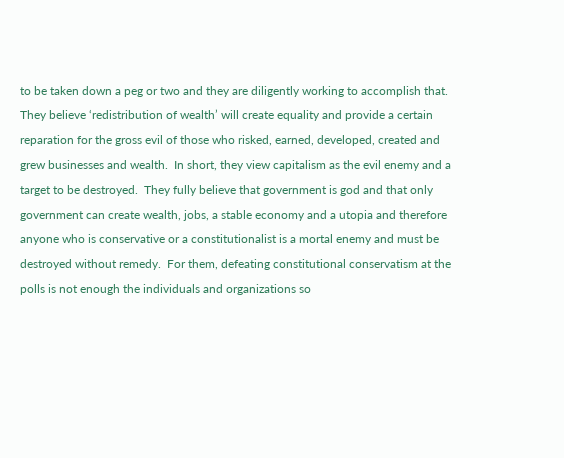to be taken down a peg or two and they are diligently working to accomplish that.  They believe ‘redistribution of wealth’ will create equality and provide a certain reparation for the gross evil of those who risked, earned, developed, created and grew businesses and wealth.  In short, they view capitalism as the evil enemy and a target to be destroyed.  They fully believe that government is god and that only government can create wealth, jobs, a stable economy and a utopia and therefore anyone who is conservative or a constitutionalist is a mortal enemy and must be destroyed without remedy.  For them, defeating constitutional conservatism at the polls is not enough the individuals and organizations so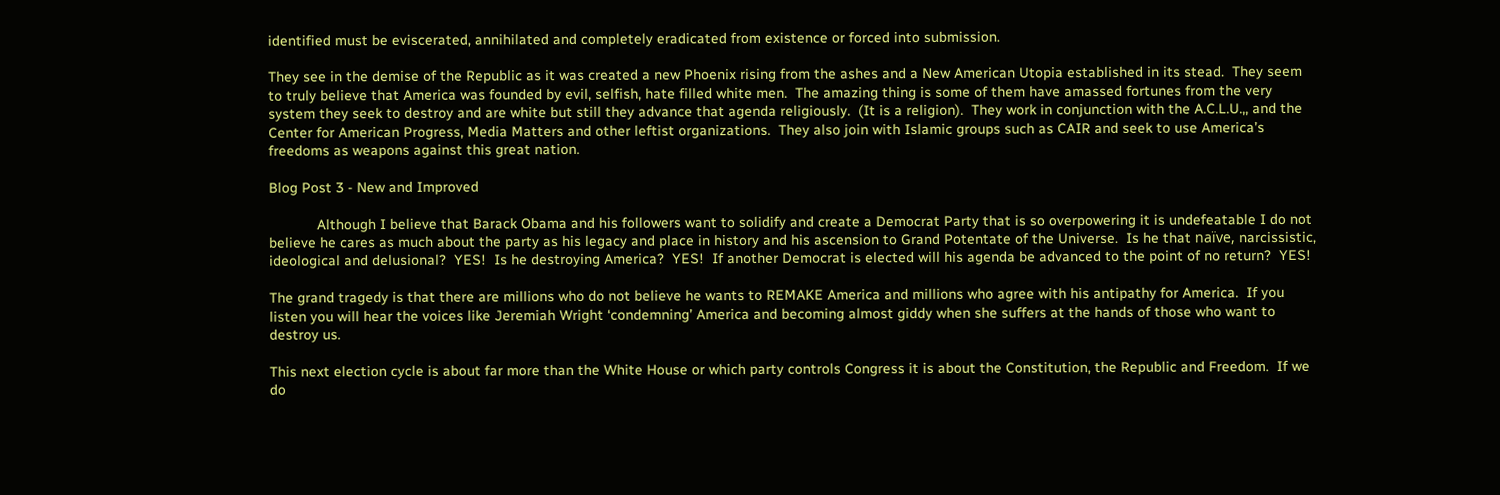identified must be eviscerated, annihilated and completely eradicated from existence or forced into submission.

They see in the demise of the Republic as it was created a new Phoenix rising from the ashes and a New American Utopia established in its stead.  They seem to truly believe that America was founded by evil, selfish, hate filled white men.  The amazing thing is some of them have amassed fortunes from the very system they seek to destroy and are white but still they advance that agenda religiously.  (It is a religion).  They work in conjunction with the A.C.L.U.,, and the Center for American Progress, Media Matters and other leftist organizations.  They also join with Islamic groups such as CAIR and seek to use America’s freedoms as weapons against this great nation.

Blog Post 3 - New and Improved

            Although I believe that Barack Obama and his followers want to solidify and create a Democrat Party that is so overpowering it is undefeatable I do not believe he cares as much about the party as his legacy and place in history and his ascension to Grand Potentate of the Universe.  Is he that naïve, narcissistic, ideological and delusional?  YES!  Is he destroying America?  YES!  If another Democrat is elected will his agenda be advanced to the point of no return?  YES!

The grand tragedy is that there are millions who do not believe he wants to REMAKE America and millions who agree with his antipathy for America.  If you listen you will hear the voices like Jeremiah Wright ‘condemning’ America and becoming almost giddy when she suffers at the hands of those who want to destroy us.

This next election cycle is about far more than the White House or which party controls Congress it is about the Constitution, the Republic and Freedom.  If we do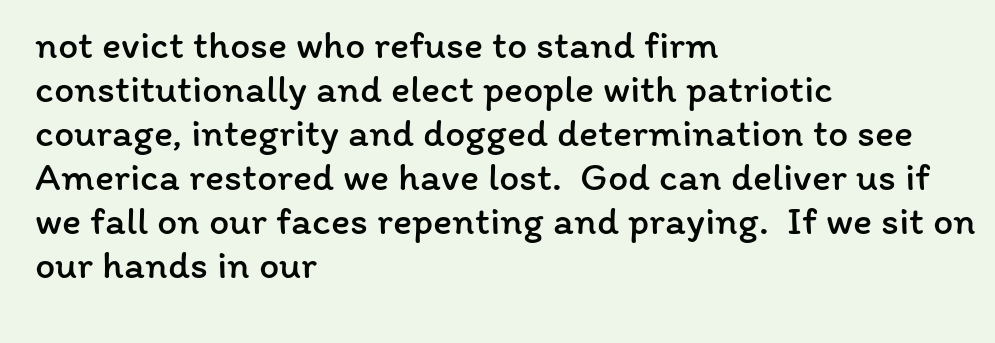not evict those who refuse to stand firm constitutionally and elect people with patriotic courage, integrity and dogged determination to see America restored we have lost.  God can deliver us if we fall on our faces repenting and praying.  If we sit on our hands in our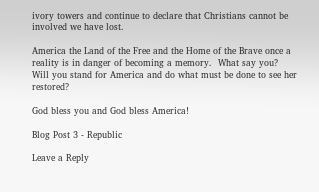ivory towers and continue to declare that Christians cannot be involved we have lost.

America the Land of the Free and the Home of the Brave once a reality is in danger of becoming a memory.  What say you?  Will you stand for America and do what must be done to see her restored?

God bless you and God bless America!

Blog Post 3 - Republic

Leave a Reply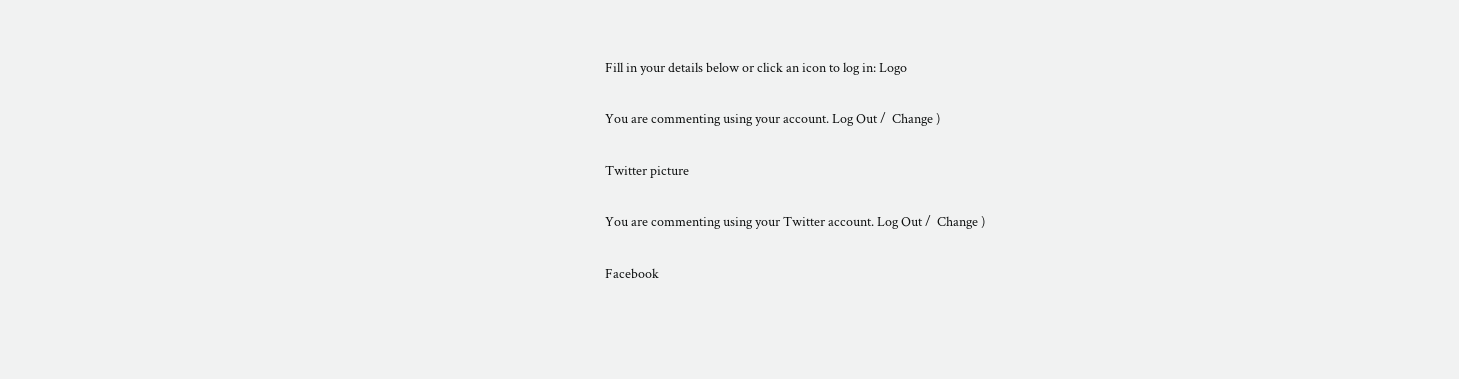Fill in your details below or click an icon to log in: Logo

You are commenting using your account. Log Out /  Change )

Twitter picture

You are commenting using your Twitter account. Log Out /  Change )

Facebook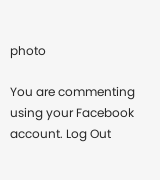photo

You are commenting using your Facebook account. Log Out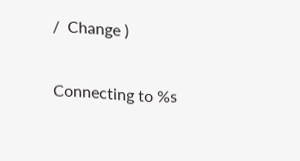/  Change )

Connecting to %s